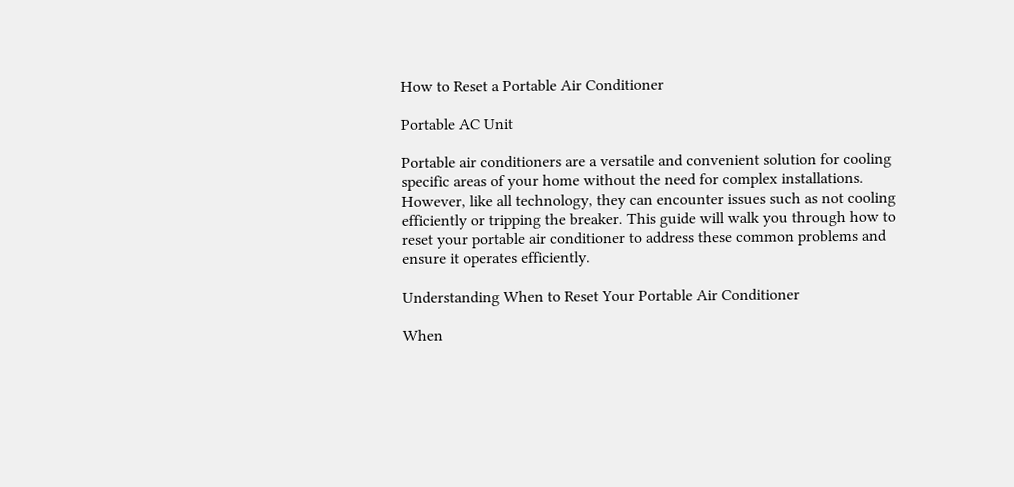How to Reset a Portable Air Conditioner

Portable AC Unit

Portable air conditioners are a versatile and convenient solution for cooling specific areas of your home without the need for complex installations. However, like all technology, they can encounter issues such as not cooling efficiently or tripping the breaker. This guide will walk you through how to reset your portable air conditioner to address these common problems and ensure it operates efficiently.

Understanding When to Reset Your Portable Air Conditioner

When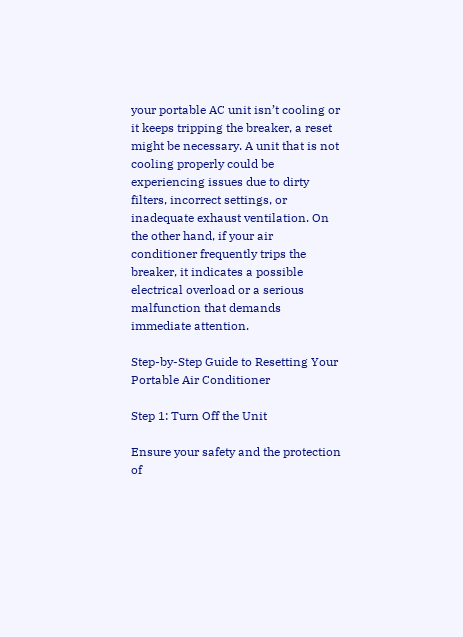your portable AC unit isn’t cooling or it keeps tripping the breaker, a reset might be necessary. A unit that is not cooling properly could be experiencing issues due to dirty filters, incorrect settings, or inadequate exhaust ventilation. On the other hand, if your air conditioner frequently trips the breaker, it indicates a possible electrical overload or a serious malfunction that demands immediate attention.

Step-by-Step Guide to Resetting Your Portable Air Conditioner

Step 1: Turn Off the Unit

Ensure your safety and the protection of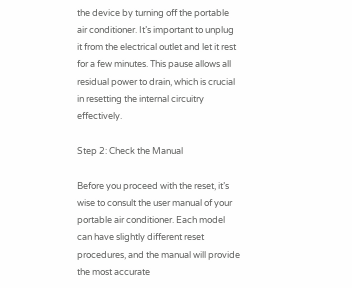the device by turning off the portable air conditioner. It’s important to unplug it from the electrical outlet and let it rest for a few minutes. This pause allows all residual power to drain, which is crucial in resetting the internal circuitry effectively.

Step 2: Check the Manual

Before you proceed with the reset, it’s wise to consult the user manual of your portable air conditioner. Each model can have slightly different reset procedures, and the manual will provide the most accurate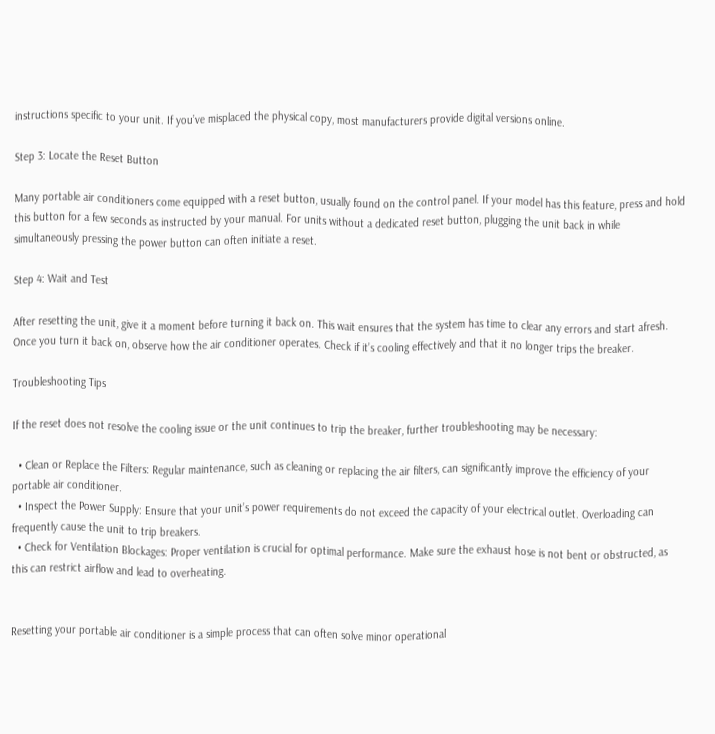instructions specific to your unit. If you’ve misplaced the physical copy, most manufacturers provide digital versions online.

Step 3: Locate the Reset Button

Many portable air conditioners come equipped with a reset button, usually found on the control panel. If your model has this feature, press and hold this button for a few seconds as instructed by your manual. For units without a dedicated reset button, plugging the unit back in while simultaneously pressing the power button can often initiate a reset.

Step 4: Wait and Test

After resetting the unit, give it a moment before turning it back on. This wait ensures that the system has time to clear any errors and start afresh. Once you turn it back on, observe how the air conditioner operates. Check if it’s cooling effectively and that it no longer trips the breaker.

Troubleshooting Tips

If the reset does not resolve the cooling issue or the unit continues to trip the breaker, further troubleshooting may be necessary:

  • Clean or Replace the Filters: Regular maintenance, such as cleaning or replacing the air filters, can significantly improve the efficiency of your portable air conditioner.
  • Inspect the Power Supply: Ensure that your unit’s power requirements do not exceed the capacity of your electrical outlet. Overloading can frequently cause the unit to trip breakers.
  • Check for Ventilation Blockages: Proper ventilation is crucial for optimal performance. Make sure the exhaust hose is not bent or obstructed, as this can restrict airflow and lead to overheating.


Resetting your portable air conditioner is a simple process that can often solve minor operational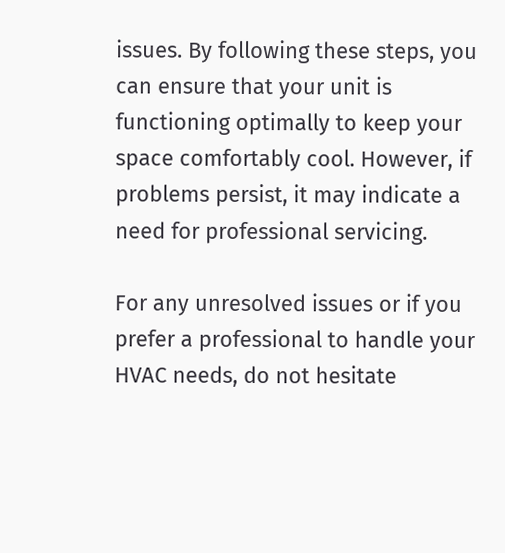issues. By following these steps, you can ensure that your unit is functioning optimally to keep your space comfortably cool. However, if problems persist, it may indicate a need for professional servicing.

For any unresolved issues or if you prefer a professional to handle your HVAC needs, do not hesitate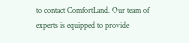to contact ComfortLand. Our team of experts is equipped to provide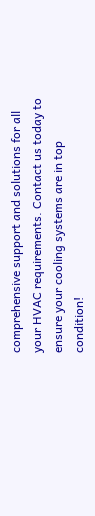comprehensive support and solutions for all your HVAC requirements. Contact us today to ensure your cooling systems are in top condition!